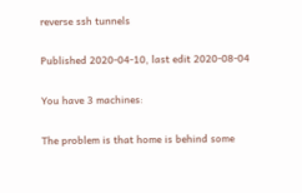reverse ssh tunnels

Published 2020-04-10, last edit 2020-08-04

You have 3 machines:

The problem is that home is behind some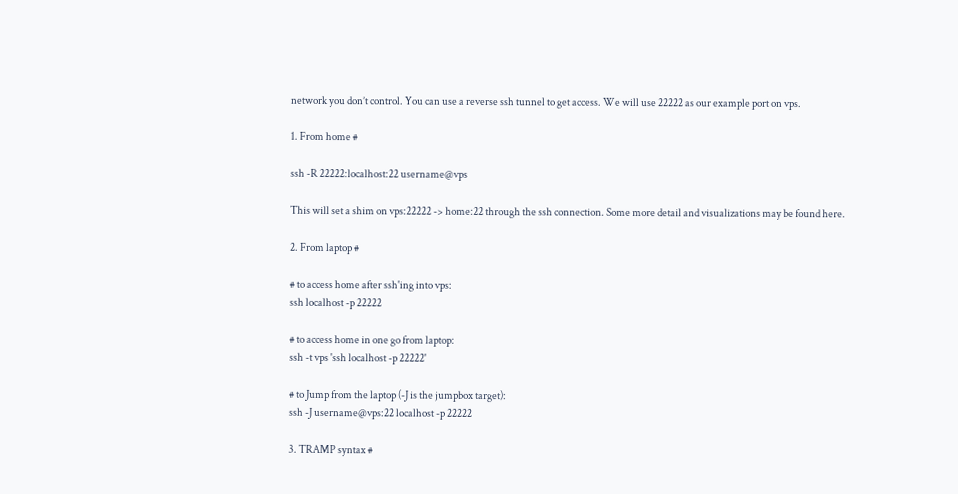network you don’t control. You can use a reverse ssh tunnel to get access. We will use 22222 as our example port on vps.

1. From home #

ssh -R 22222:localhost:22 username@vps

This will set a shim on vps:22222 -> home:22 through the ssh connection. Some more detail and visualizations may be found here.

2. From laptop #

# to access home after ssh'ing into vps:
ssh localhost -p 22222

# to access home in one go from laptop:
ssh -t vps 'ssh localhost -p 22222'

# to Jump from the laptop (-J is the jumpbox target):
ssh -J username@vps:22 localhost -p 22222

3. TRAMP syntax #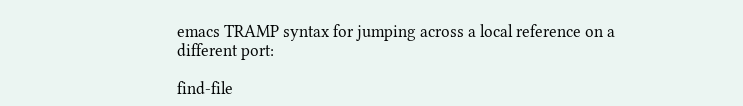emacs TRAMP syntax for jumping across a local reference on a different port:

find-file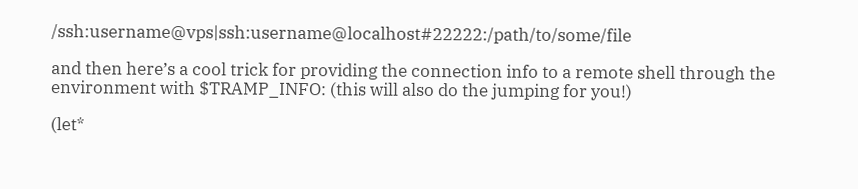/ssh:username@vps|ssh:username@localhost#22222:/path/to/some/file

and then here’s a cool trick for providing the connection info to a remote shell through the environment with $TRAMP_INFO: (this will also do the jumping for you!)

(let*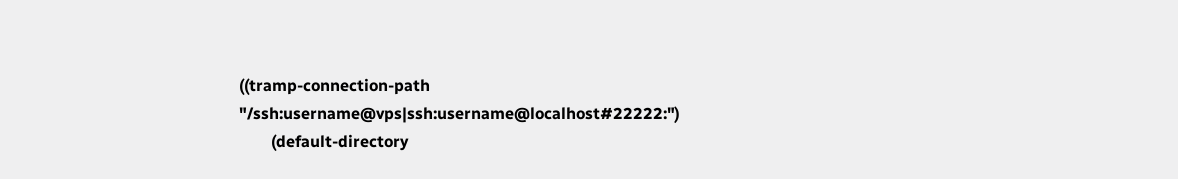((tramp-connection-path "/ssh:username@vps|ssh:username@localhost#22222:")
        (default-directory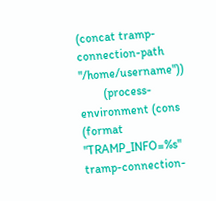(concat tramp-connection-path "/home/username"))
        (process-environment (cons (format "TRAMP_INFO=%s" tramp-connection-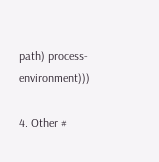path) process-environment)))

4. Other #